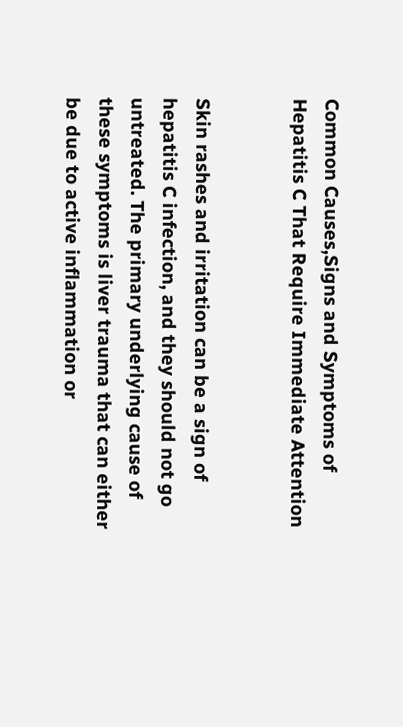Common Causes,Signs and Symptoms of Hepatitis C That Require Immediate Attention


Skin rashes and irritation can be a sign of hepatitis C infection, and they should not go untreated. The primary underlying cause of these symptoms is liver trauma that can either be due to active inflammation or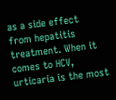as a side effect from hepatitis treatment. When it comes to HCV, urticaria is the most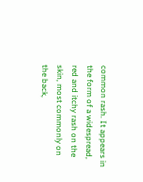common rash. It appears in the form of a widespread, red and itchy rash on the skin, most commonly on the back,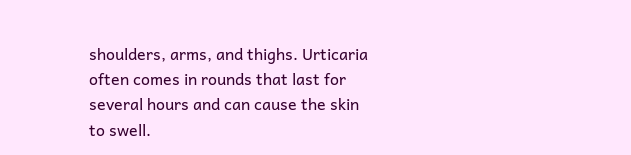shoulders, arms, and thighs. Urticaria often comes in rounds that last for several hours and can cause the skin to swell.